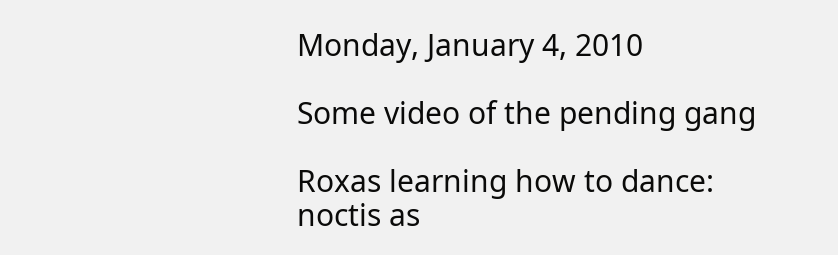Monday, January 4, 2010

Some video of the pending gang

Roxas learning how to dance:
noctis as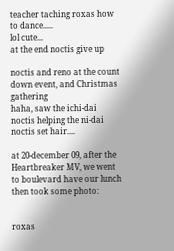teacher taching roxas how to dance.....
lol cute...
at the end noctis give up

noctis and reno at the count down event, and Christmas gathering
haha, saw the ichi-dai noctis helping the ni-dai noctis set hair....

at 20-december 09, after the Heartbreaker MV, we went to boulevard have our lunch then took some photo:


roxas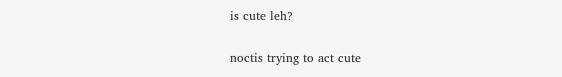is cute leh?

noctis trying to act cute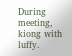During meeting, kiong with luffy.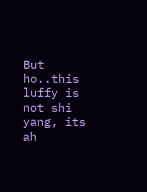But ho..this luffy is not shi yang, its ah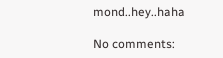mond..hey..haha

No comments: